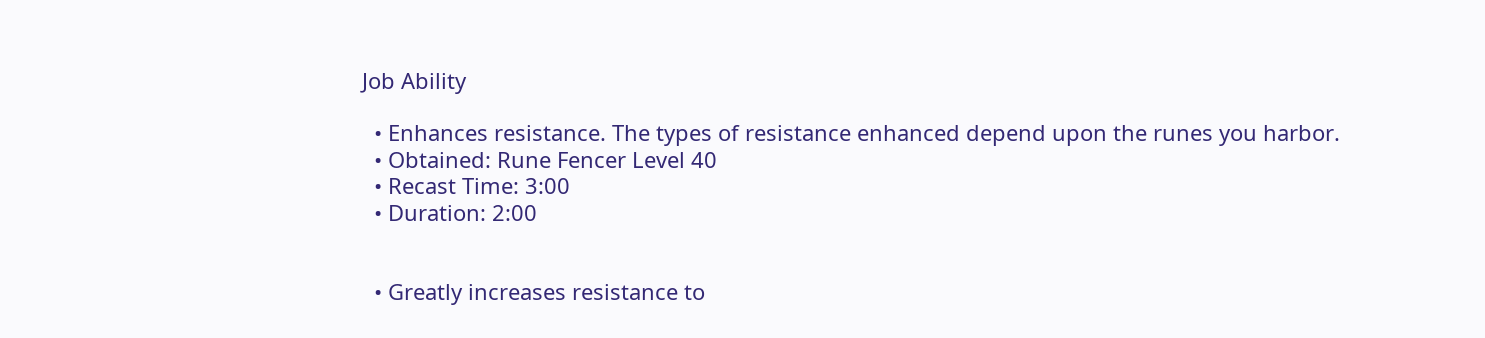Job Ability

  • Enhances resistance. The types of resistance enhanced depend upon the runes you harbor.
  • Obtained: Rune Fencer Level 40
  • Recast Time: 3:00
  • Duration: 2:00


  • Greatly increases resistance to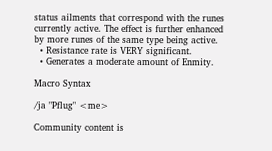status ailments that correspond with the runes currently active. The effect is further enhanced by more runes of the same type being active.
  • Resistance rate is VERY significant.
  • Generates a moderate amount of Enmity.

Macro Syntax

/ja "Pflug" <me>

Community content is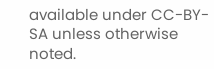available under CC-BY-SA unless otherwise noted.